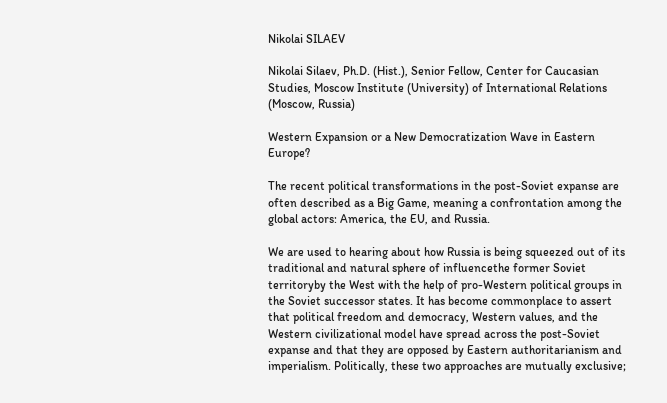Nikolai SILAEV

Nikolai Silaev, Ph.D. (Hist.), Senior Fellow, Center for Caucasian Studies, Moscow Institute (University) of International Relations (Moscow, Russia)

Western Expansion or a New Democratization Wave in Eastern Europe?

The recent political transformations in the post-Soviet expanse are often described as a Big Game, meaning a confrontation among the global actors: America, the EU, and Russia.

We are used to hearing about how Russia is being squeezed out of its traditional and natural sphere of influencethe former Soviet territoryby the West with the help of pro-Western political groups in the Soviet successor states. It has become commonplace to assert that political freedom and democracy, Western values, and the Western civilizational model have spread across the post-Soviet expanse and that they are opposed by Eastern authoritarianism and imperialism. Politically, these two approaches are mutually exclusive;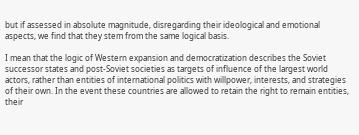but if assessed in absolute magnitude, disregarding their ideological and emotional aspects, we find that they stem from the same logical basis.

I mean that the logic of Western expansion and democratization describes the Soviet successor states and post-Soviet societies as targets of influence of the largest world actors, rather than entities of international politics with willpower, interests, and strategies of their own. In the event these countries are allowed to retain the right to remain entities, their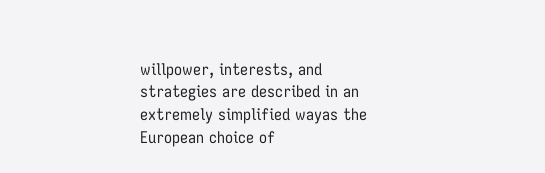willpower, interests, and strategies are described in an extremely simplified wayas the European choice of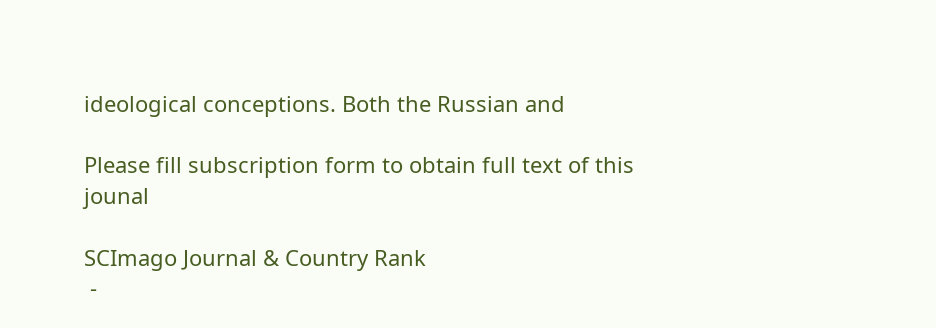ideological conceptions. Both the Russian and

Please fill subscription form to obtain full text of this jounal

SCImago Journal & Country Rank
 -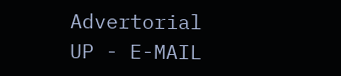Advertorial UP - E-MAIL